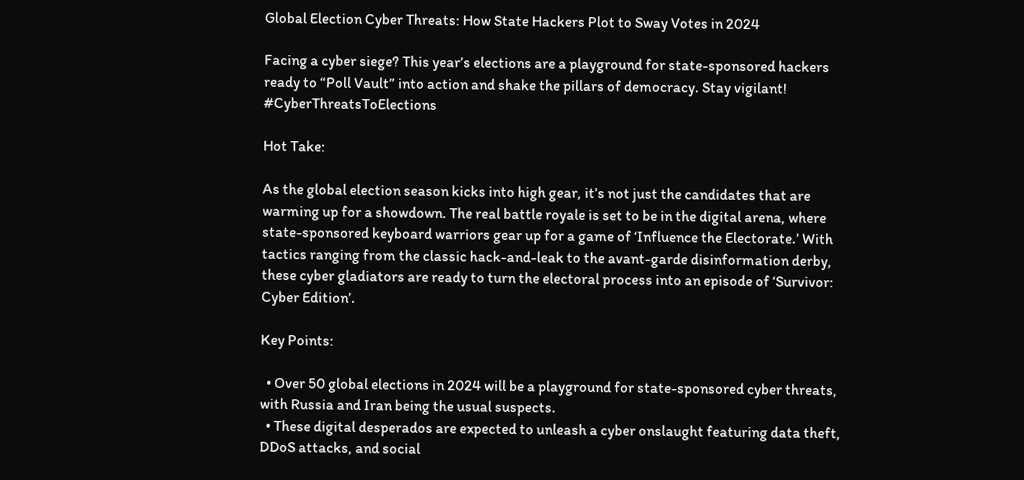Global Election Cyber Threats: How State Hackers Plot to Sway Votes in 2024

Facing a cyber siege? This year’s elections are a playground for state-sponsored hackers ready to “Poll Vault” into action and shake the pillars of democracy. Stay vigilant! #CyberThreatsToElections

Hot Take:

As the global election season kicks into high gear, it’s not just the candidates that are warming up for a showdown. The real battle royale is set to be in the digital arena, where state-sponsored keyboard warriors gear up for a game of ‘Influence the Electorate.’ With tactics ranging from the classic hack-and-leak to the avant-garde disinformation derby, these cyber gladiators are ready to turn the electoral process into an episode of ‘Survivor: Cyber Edition’.

Key Points:

  • Over 50 global elections in 2024 will be a playground for state-sponsored cyber threats, with Russia and Iran being the usual suspects.
  • These digital desperados are expected to unleash a cyber onslaught featuring data theft, DDoS attacks, and social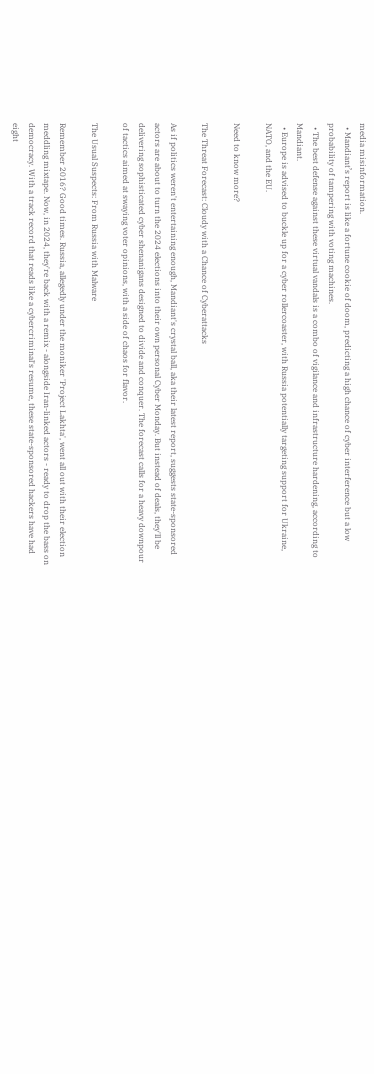media misinformation.
  • Mandiant’s report is like a fortune cookie of doom, predicting a high chance of cyber interference but a low probability of tampering with voting machines.
  • The best defense against these virtual vandals is a combo of vigilance and infrastructure hardening, according to Mandiant.
  • Europe is advised to buckle up for a cyber rollercoaster, with Russia potentially targeting support for Ukraine, NATO, and the EU.

Need to know more?

The Threat Forecast: Cloudy with a Chance of Cyberattacks

As if politics weren't entertaining enough, Mandiant's crystal ball, aka their latest report, suggests state-sponsored actors are about to turn the 2024 elections into their own personal Cyber Monday. But instead of deals, they'll be delivering sophisticated cyber shenanigans designed to divide and conquer. The forecast calls for a heavy downpour of tactics aimed at swaying voter opinions, with a side of chaos for flavor.

The Usual Suspects: From Russia with Malware

Remember 2016? Good times. Russia, allegedly under the moniker 'Project Lakhta', went all out with their election meddling mixtape. Now, in 2024, they're back with a remix - alongside Iran-linked actors - ready to drop the bass on democracy. With a track record that reads like a cybercriminal's resume, these state-sponsored hackers have had eight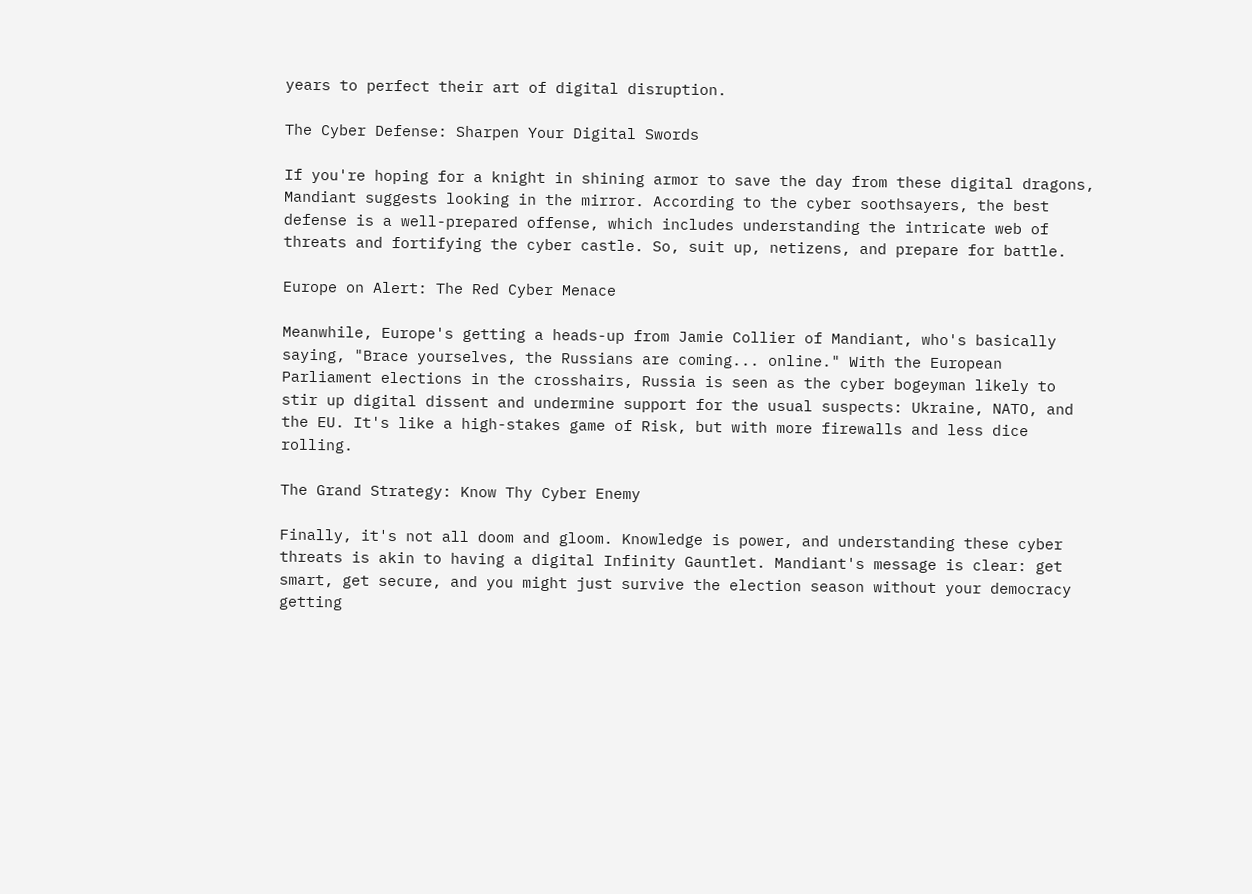years to perfect their art of digital disruption.

The Cyber Defense: Sharpen Your Digital Swords

If you're hoping for a knight in shining armor to save the day from these digital dragons, Mandiant suggests looking in the mirror. According to the cyber soothsayers, the best defense is a well-prepared offense, which includes understanding the intricate web of threats and fortifying the cyber castle. So, suit up, netizens, and prepare for battle.

Europe on Alert: The Red Cyber Menace

Meanwhile, Europe's getting a heads-up from Jamie Collier of Mandiant, who's basically saying, "Brace yourselves, the Russians are coming... online." With the European Parliament elections in the crosshairs, Russia is seen as the cyber bogeyman likely to stir up digital dissent and undermine support for the usual suspects: Ukraine, NATO, and the EU. It's like a high-stakes game of Risk, but with more firewalls and less dice rolling.

The Grand Strategy: Know Thy Cyber Enemy

Finally, it's not all doom and gloom. Knowledge is power, and understanding these cyber threats is akin to having a digital Infinity Gauntlet. Mandiant's message is clear: get smart, get secure, and you might just survive the election season without your democracy getting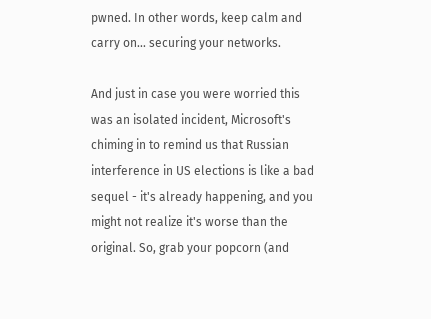pwned. In other words, keep calm and carry on... securing your networks.

And just in case you were worried this was an isolated incident, Microsoft's chiming in to remind us that Russian interference in US elections is like a bad sequel - it's already happening, and you might not realize it's worse than the original. So, grab your popcorn (and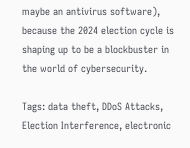maybe an antivirus software), because the 2024 election cycle is shaping up to be a blockbuster in the world of cybersecurity.

Tags: data theft, DDoS Attacks, Election Interference, electronic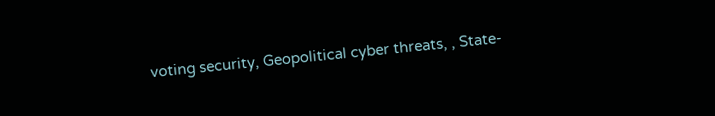voting security, Geopolitical cyber threats, , State-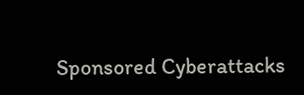Sponsored Cyberattacks